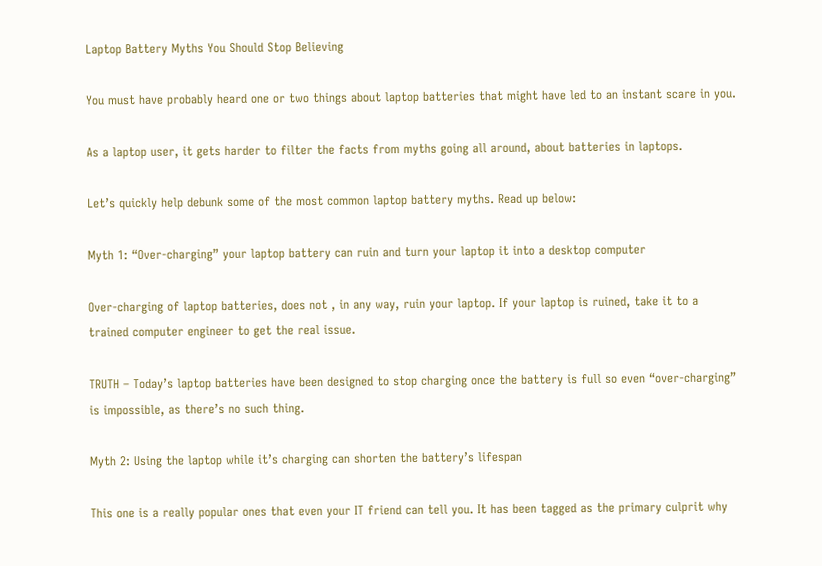Laptop Battery Myths You Should Stop Believing

You must have probably heard one or two things about laptop batteries that might have led to an instant scare in you.

As a laptop user, it gets harder to filter the facts from myths going all around, about batteries in laptops.

Let’s quickly help debunk some of the most common laptop battery myths. Read up below:

Myth 1: “Over-charging” your laptop battery can ruin and turn your laptop it into a desktop computer

Over-charging of laptop batteries, does not , in any way, ruin your laptop. If your laptop is ruined, take it to a trained computer engineer to get the real issue.

TRUTH – Today’s laptop batteries have been designed to stop charging once the battery is full so even “over-charging” is impossible, as there’s no such thing.

Myth 2: Using the laptop while it’s charging can shorten the battery’s lifespan

This one is a really popular ones that even your IT friend can tell you. It has been tagged as the primary culprit why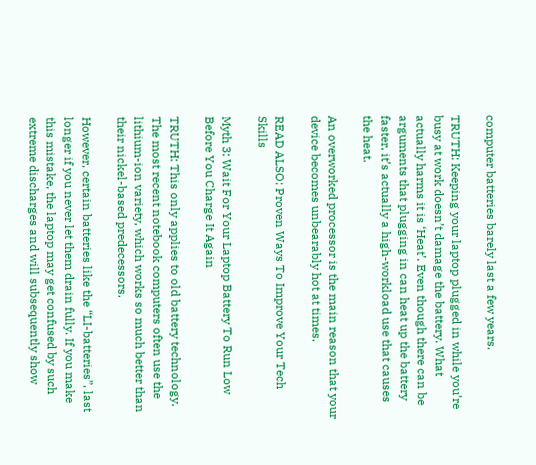computer batteries barely last a few years.

TRUTH: Keeping your laptop plugged in while you’re busy at work doesn’t damage the battery. What actually harms it is ‘Heat’. Even though there can be arguments that plugging in can heat up the battery faster, it’s actually a high-workload use that causes the heat.

An overworked processor is the main reason that your device becomes unbearably hot at times.

READ ALSO: Proven Ways To Improve Your Tech Skills

Myth 3: Wait For Your Laptop Battery To Run Low Before You Charge It Again

TRUTH: This only applies to old battery technology. The most recent notebook computers often use the lithium-ion variety, which works so much better than their nickel-based predecessors.

However, certain batteries like the “LI-batteries”, last longer if you never let them drain fully. If you make this mistake, the laptop may get confused by such extreme discharges and will subsequently show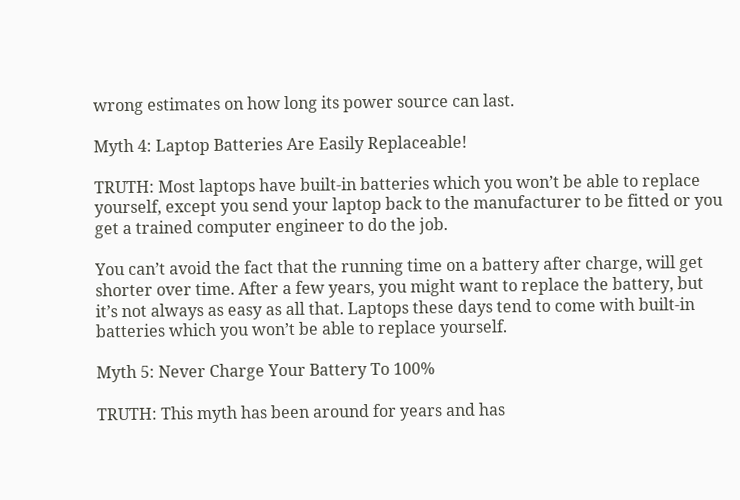wrong estimates on how long its power source can last.

Myth 4: Laptop Batteries Are Easily Replaceable!

TRUTH: Most laptops have built-in batteries which you won’t be able to replace yourself, except you send your laptop back to the manufacturer to be fitted or you get a trained computer engineer to do the job.

You can’t avoid the fact that the running time on a battery after charge, will get shorter over time. After a few years, you might want to replace the battery, but it’s not always as easy as all that. Laptops these days tend to come with built-in batteries which you won’t be able to replace yourself.

Myth 5: Never Charge Your Battery To 100%

TRUTH: This myth has been around for years and has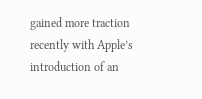gained more traction recently with Apple’s introduction of an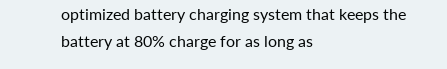optimized battery charging system that keeps the battery at 80% charge for as long as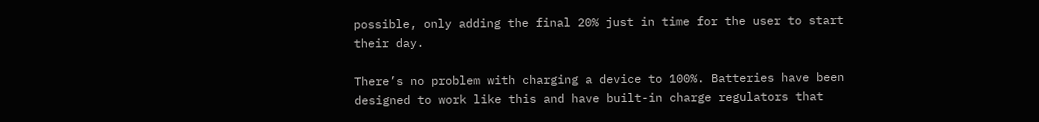possible, only adding the final 20% just in time for the user to start their day.

There’s no problem with charging a device to 100%. Batteries have been designed to work like this and have built-in charge regulators that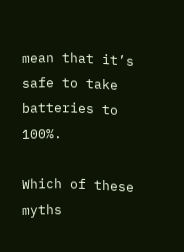mean that it’s safe to take batteries to 100%.

Which of these myths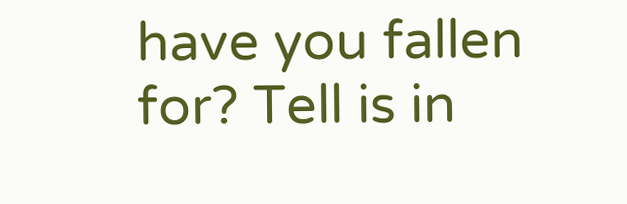have you fallen for? Tell is in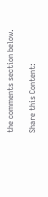the comments section below.

Share this Content: